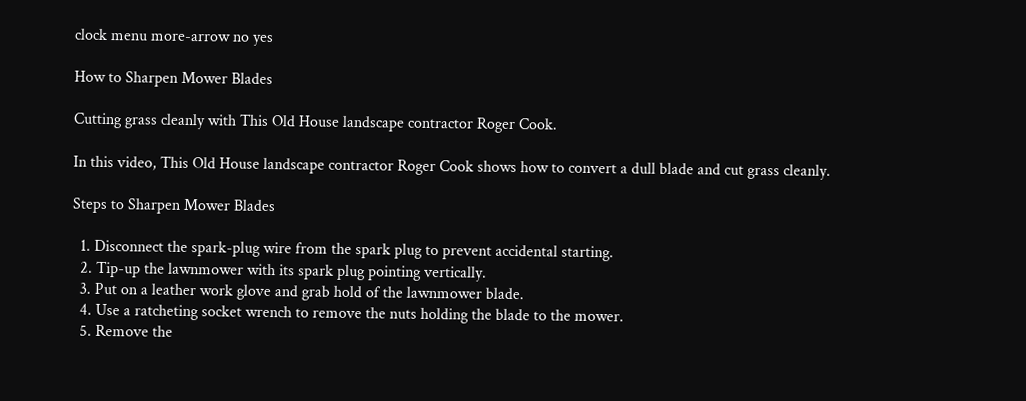clock menu more-arrow no yes

How to Sharpen Mower Blades

Cutting grass cleanly with This Old House landscape contractor Roger Cook.

In this video, This Old House landscape contractor Roger Cook shows how to convert a dull blade and cut grass cleanly.

Steps to Sharpen Mower Blades

  1. Disconnect the spark-plug wire from the spark plug to prevent accidental starting.
  2. Tip-up the lawnmower with its spark plug pointing vertically.
  3. Put on a leather work glove and grab hold of the lawnmower blade.
  4. Use a ratcheting socket wrench to remove the nuts holding the blade to the mower.
  5. Remove the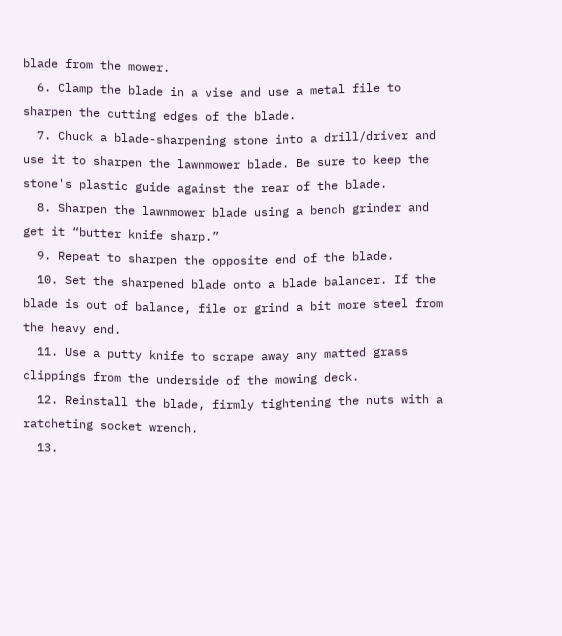blade from the mower.
  6. Clamp the blade in a vise and use a metal file to sharpen the cutting edges of the blade.
  7. Chuck a blade-sharpening stone into a drill/driver and use it to sharpen the lawnmower blade. Be sure to keep the stone's plastic guide against the rear of the blade.
  8. Sharpen the lawnmower blade using a bench grinder and get it “butter knife sharp.”
  9. Repeat to sharpen the opposite end of the blade.
  10. Set the sharpened blade onto a blade balancer. If the blade is out of balance, file or grind a bit more steel from the heavy end.
  11. Use a putty knife to scrape away any matted grass clippings from the underside of the mowing deck.
  12. Reinstall the blade, firmly tightening the nuts with a ratcheting socket wrench.
  13.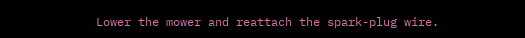Lower the mower and reattach the spark-plug wire.